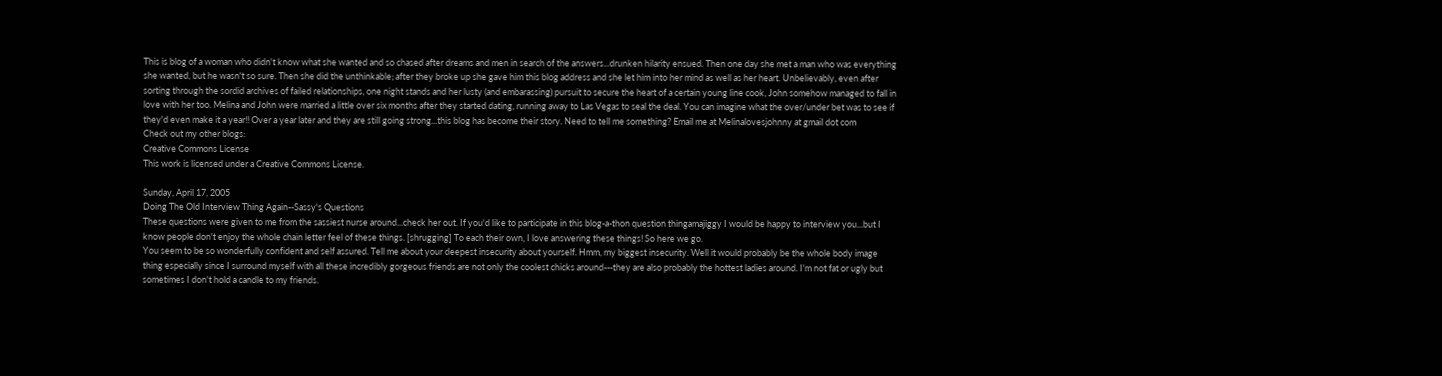This is blog of a woman who didn't know what she wanted and so chased after dreams and men in search of the answers...drunken hilarity ensued. Then one day she met a man who was everything she wanted, but he wasn't so sure. Then she did the unthinkable; after they broke up she gave him this blog address and she let him into her mind as well as her heart. Unbelievably, even after sorting through the sordid archives of failed relationships, one night stands and her lusty (and embarassing) pursuit to secure the heart of a certain young line cook, John somehow managed to fall in love with her too. Melina and John were married a little over six months after they started dating, running away to Las Vegas to seal the deal. You can imagine what the over/under bet was to see if they'd even make it a year!! Over a year later and they are still going strong...this blog has become their story. Need to tell me something? Email me at Melinalovesjohnny at gmail dot com
Check out my other blogs:
Creative Commons License
This work is licensed under a Creative Commons License.

Sunday, April 17, 2005
Doing The Old Interview Thing Again--Sassy's Questions
These questions were given to me from the sassiest nurse around...check her out. If you'd like to participate in this blog-a-thon question thingamajiggy I would be happy to interview you...but I know people don't enjoy the whole chain letter feel of these things. [shrugging] To each their own, I love answering these things! So here we go.
You seem to be so wonderfully confident and self assured. Tell me about your deepest insecurity about yourself. Hmm, my biggest insecurity. Well it would probably be the whole body image thing especially since I surround myself with all these incredibly gorgeous friends are not only the coolest chicks around---they are also probably the hottest ladies around. I'm not fat or ugly but sometimes I don't hold a candle to my friends.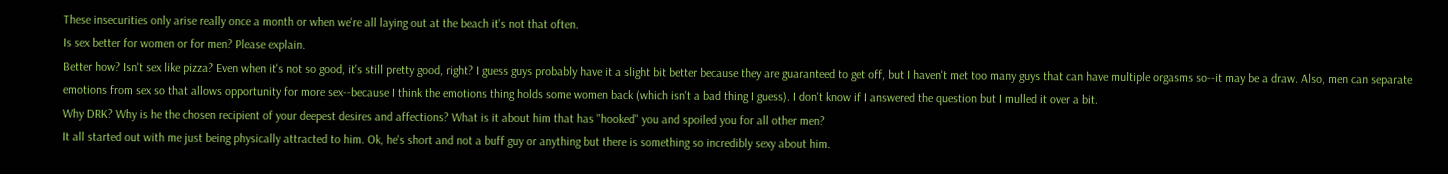These insecurities only arise really once a month or when we're all laying out at the beach it's not that often.
Is sex better for women or for men? Please explain.
Better how? Isn't sex like pizza? Even when it's not so good, it's still pretty good, right? I guess guys probably have it a slight bit better because they are guaranteed to get off, but I haven't met too many guys that can have multiple orgasms so--it may be a draw. Also, men can separate emotions from sex so that allows opportunity for more sex--because I think the emotions thing holds some women back (which isn't a bad thing I guess). I don't know if I answered the question but I mulled it over a bit.
Why DRK? Why is he the chosen recipient of your deepest desires and affections? What is it about him that has "hooked" you and spoiled you for all other men?
It all started out with me just being physically attracted to him. Ok, he's short and not a buff guy or anything but there is something so incredibly sexy about him.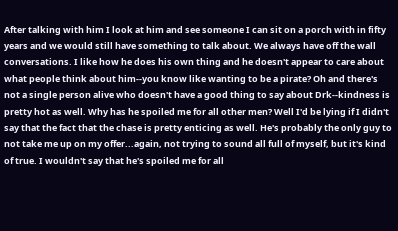After talking with him I look at him and see someone I can sit on a porch with in fifty years and we would still have something to talk about. We always have off the wall conversations. I like how he does his own thing and he doesn't appear to care about what people think about him--you know like wanting to be a pirate? Oh and there's not a single person alive who doesn't have a good thing to say about Drk--kindness is pretty hot as well. Why has he spoiled me for all other men? Well I'd be lying if I didn't say that the fact that the chase is pretty enticing as well. He's probably the only guy to not take me up on my offer...again, not trying to sound all full of myself, but it's kind of true. I wouldn't say that he's spoiled me for all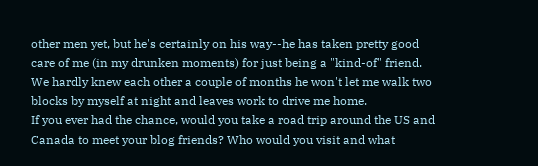other men yet, but he's certainly on his way--he has taken pretty good care of me (in my drunken moments) for just being a "kind-of" friend. We hardly knew each other a couple of months he won't let me walk two blocks by myself at night and leaves work to drive me home.
If you ever had the chance, would you take a road trip around the US and Canada to meet your blog friends? Who would you visit and what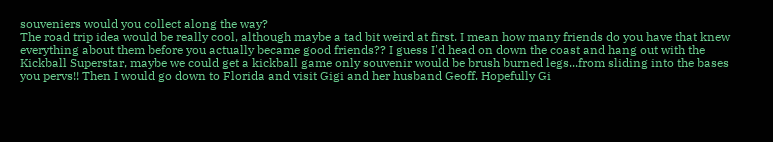souveniers would you collect along the way?
The road trip idea would be really cool, although maybe a tad bit weird at first. I mean how many friends do you have that knew everything about them before you actually became good friends?? I guess I'd head on down the coast and hang out with the Kickball Superstar, maybe we could get a kickball game only souvenir would be brush burned legs...from sliding into the bases you pervs!! Then I would go down to Florida and visit Gigi and her husband Geoff. Hopefully Gi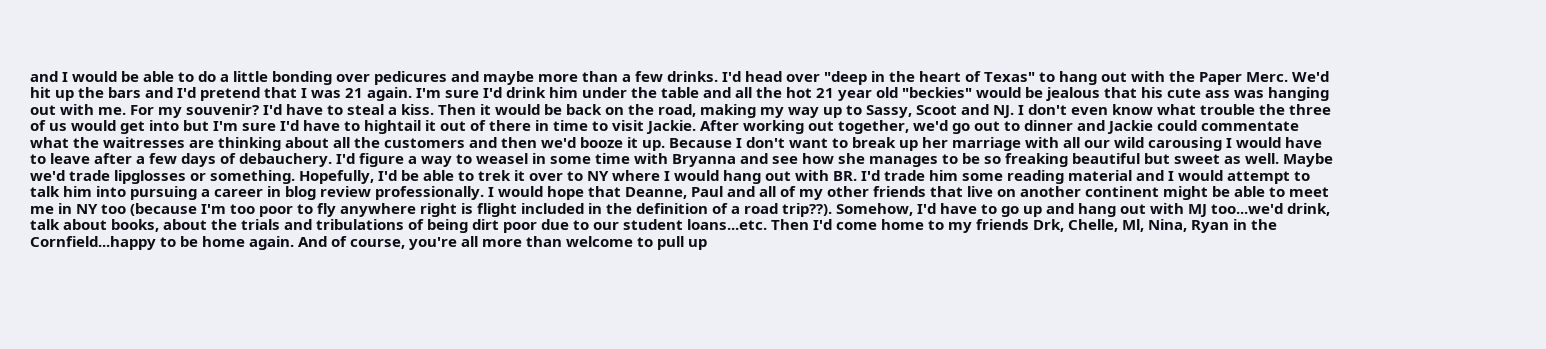and I would be able to do a little bonding over pedicures and maybe more than a few drinks. I'd head over "deep in the heart of Texas" to hang out with the Paper Merc. We'd hit up the bars and I'd pretend that I was 21 again. I'm sure I'd drink him under the table and all the hot 21 year old "beckies" would be jealous that his cute ass was hanging out with me. For my souvenir? I'd have to steal a kiss. Then it would be back on the road, making my way up to Sassy, Scoot and NJ. I don't even know what trouble the three of us would get into but I'm sure I'd have to hightail it out of there in time to visit Jackie. After working out together, we'd go out to dinner and Jackie could commentate what the waitresses are thinking about all the customers and then we'd booze it up. Because I don't want to break up her marriage with all our wild carousing I would have to leave after a few days of debauchery. I'd figure a way to weasel in some time with Bryanna and see how she manages to be so freaking beautiful but sweet as well. Maybe we'd trade lipglosses or something. Hopefully, I'd be able to trek it over to NY where I would hang out with BR. I'd trade him some reading material and I would attempt to talk him into pursuing a career in blog review professionally. I would hope that Deanne, Paul and all of my other friends that live on another continent might be able to meet me in NY too (because I'm too poor to fly anywhere right is flight included in the definition of a road trip??). Somehow, I'd have to go up and hang out with MJ too...we'd drink, talk about books, about the trials and tribulations of being dirt poor due to our student loans...etc. Then I'd come home to my friends Drk, Chelle, Ml, Nina, Ryan in the Cornfield...happy to be home again. And of course, you're all more than welcome to pull up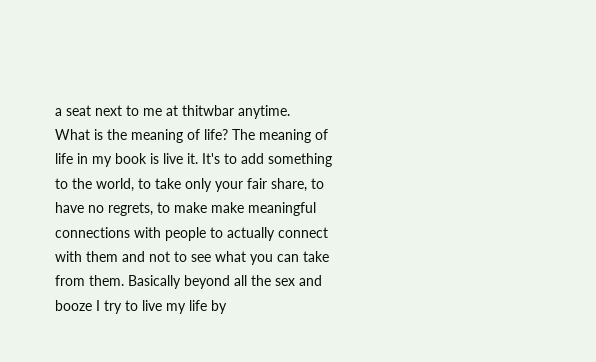a seat next to me at thitwbar anytime.
What is the meaning of life? The meaning of life in my book is live it. It's to add something to the world, to take only your fair share, to have no regrets, to make make meaningful connections with people to actually connect with them and not to see what you can take from them. Basically beyond all the sex and booze I try to live my life by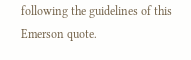following the guidelines of this Emerson quote.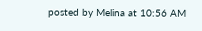posted by Melina at 10:56 AM